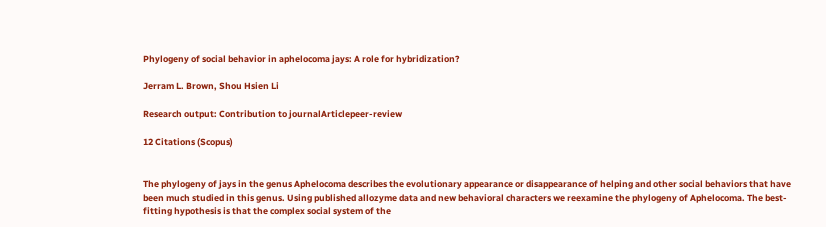Phylogeny of social behavior in aphelocoma jays: A role for hybridization?

Jerram L. Brown, Shou Hsien Li

Research output: Contribution to journalArticlepeer-review

12 Citations (Scopus)


The phylogeny of jays in the genus Aphelocoma describes the evolutionary appearance or disappearance of helping and other social behaviors that have been much studied in this genus. Using published allozyme data and new behavioral characters we reexamine the phylogeny of Aphelocoma. The best-fitting hypothesis is that the complex social system of the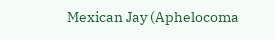Mexican Jay (Aphelocoma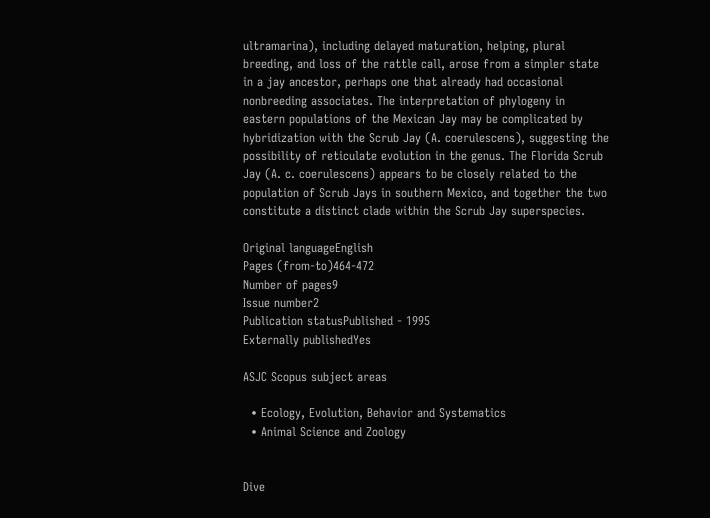ultramarina), including delayed maturation, helping, plural breeding, and loss of the rattle call, arose from a simpler state in a jay ancestor, perhaps one that already had occasional nonbreeding associates. The interpretation of phylogeny in eastern populations of the Mexican Jay may be complicated by hybridization with the Scrub Jay (A. coerulescens), suggesting the possibility of reticulate evolution in the genus. The Florida Scrub Jay (A. c. coerulescens) appears to be closely related to the population of Scrub Jays in southern Mexico, and together the two constitute a distinct clade within the Scrub Jay superspecies.

Original languageEnglish
Pages (from-to)464-472
Number of pages9
Issue number2
Publication statusPublished - 1995
Externally publishedYes

ASJC Scopus subject areas

  • Ecology, Evolution, Behavior and Systematics
  • Animal Science and Zoology


Dive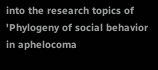into the research topics of 'Phylogeny of social behavior in aphelocoma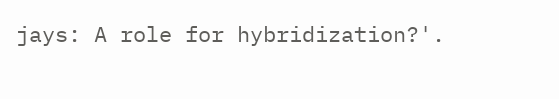jays: A role for hybridization?'.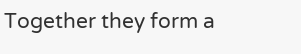Together they form a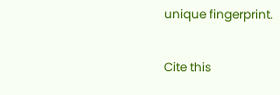unique fingerprint.

Cite this